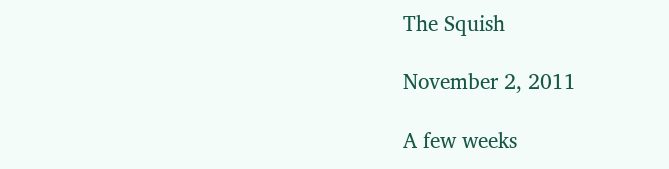The Squish

November 2, 2011

A few weeks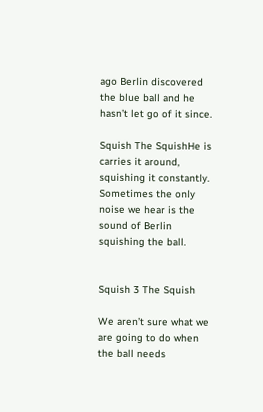ago Berlin discovered the blue ball and he hasn’t let go of it since.

Squish The SquishHe is carries it around, squishing it constantly. Sometimes the only noise we hear is the sound of Berlin squishing the ball.


Squish 3 The Squish

We aren’t sure what we are going to do when the ball needs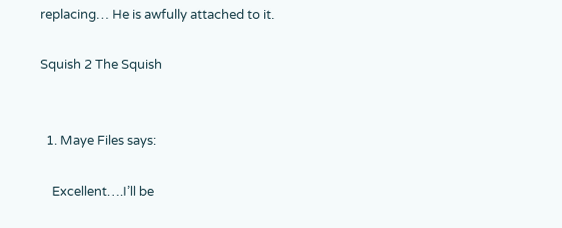replacing… He is awfully attached to it.

Squish 2 The Squish


  1. Maye Files says:

    Excellent….I’ll be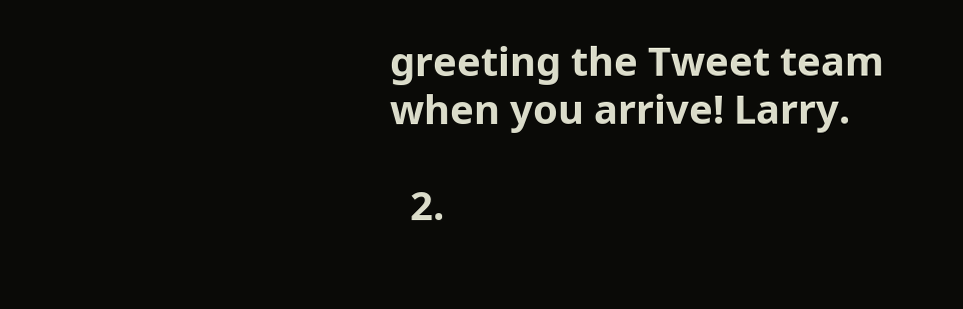greeting the Tweet team when you arrive! Larry.

  2.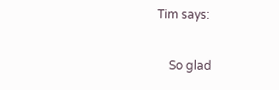Tim says:

    So glad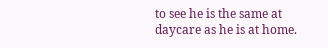to see he is the same at daycare as he is at home.